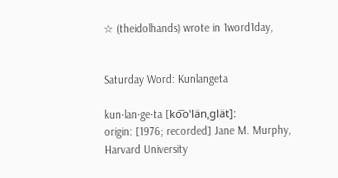☆ (theidolhands) wrote in 1word1day,


Saturday Word: Kunlangeta

kun·lan·ge·ta [ko͞oˈlänˌɡlät]:
origin: [1976; recorded] Jane M. Murphy, Harvard University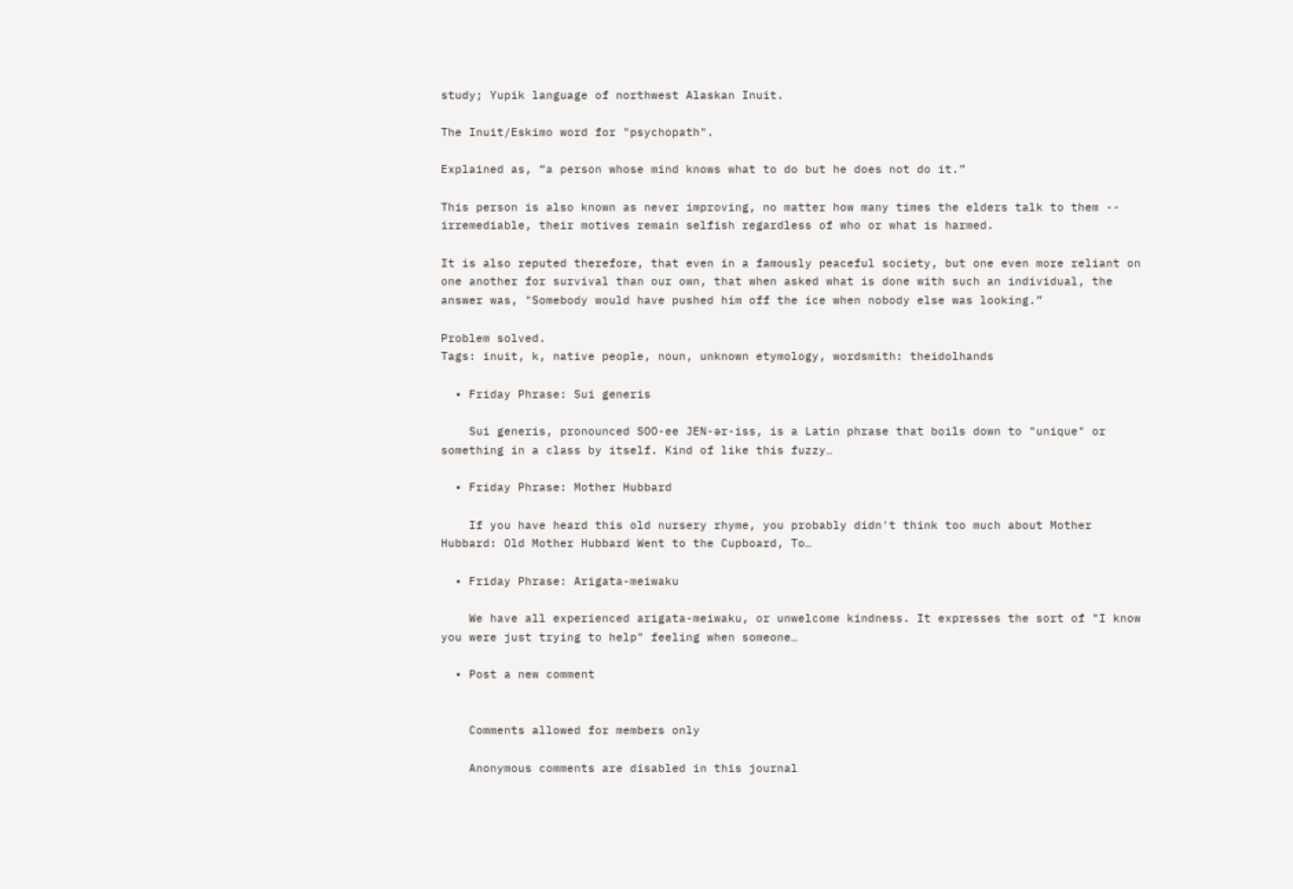study; Yupik language of northwest Alaskan Inuit.

The Inuit/Eskimo word for "psychopath".

Explained as, “a person whose mind knows what to do but he does not do it.”

This person is also known as never improving, no matter how many times the elders talk to them -- irremediable, their motives remain selfish regardless of who or what is harmed.

It is also reputed therefore, that even in a famously peaceful society, but one even more reliant on one another for survival than our own, that when asked what is done with such an individual, the answer was, "Somebody would have pushed him off the ice when nobody else was looking.”

Problem solved.
Tags: inuit, k, native people, noun, unknown etymology, wordsmith: theidolhands

  • Friday Phrase: Sui generis

    Sui generis, pronounced SOO-ee JEN-ər-iss, is a Latin phrase that boils down to "unique" or something in a class by itself. Kind of like this fuzzy…

  • Friday Phrase: Mother Hubbard

    If you have heard this old nursery rhyme, you probably didn't think too much about Mother Hubbard: Old Mother Hubbard Went to the Cupboard, To…

  • Friday Phrase: Arigata-meiwaku

    We have all experienced arigata-meiwaku, or unwelcome kindness. It expresses the sort of "I know you were just trying to help" feeling when someone…

  • Post a new comment


    Comments allowed for members only

    Anonymous comments are disabled in this journal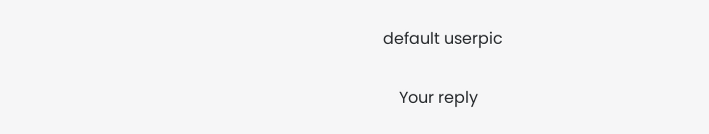default userpic

    Your reply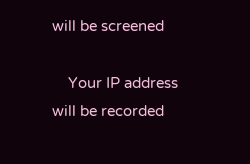will be screened

    Your IP address will be recorded